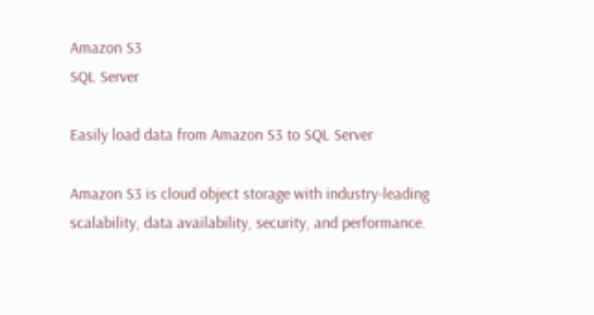Amazon S3
SQL Server

Easily load data from Amazon S3 to SQL Server

Amazon S3 is cloud object storage with industry-leading scalability, data availability, security, and performance.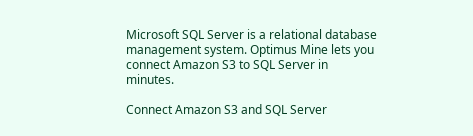Microsoft SQL Server is a relational database management system. Optimus Mine lets you connect Amazon S3 to SQL Server in minutes.

Connect Amazon S3 and SQL Server